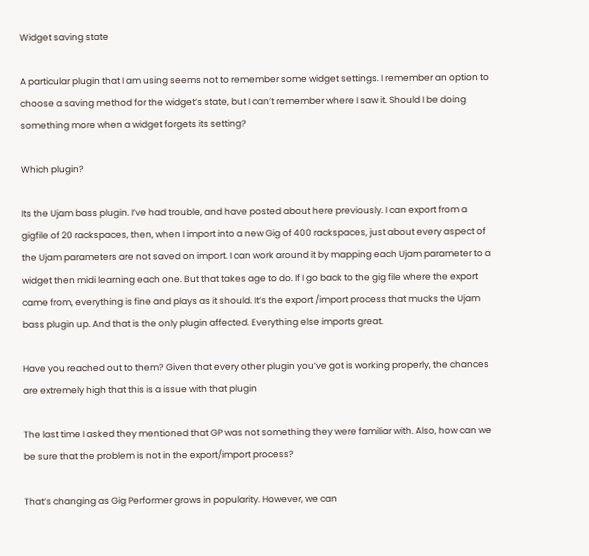Widget saving state

A particular plugin that I am using seems not to remember some widget settings. I remember an option to choose a saving method for the widget’s state, but I can’t remember where I saw it. Should I be doing something more when a widget forgets its setting?

Which plugin?

Its the Ujam bass plugin. I’ve had trouble, and have posted about here previously. I can export from a gigfile of 20 rackspaces, then, when I import into a new Gig of 400 rackspaces, just about every aspect of the Ujam parameters are not saved on import. I can work around it by mapping each Ujam parameter to a widget then midi learning each one. But that takes age to do. If I go back to the gig file where the export came from, everything is fine and plays as it should. It’s the export /import process that mucks the Ujam bass plugin up. And that is the only plugin affected. Everything else imports great.

Have you reached out to them? Given that every other plugin you’ve got is working properly, the chances are extremely high that this is a issue with that plugin

The last time I asked they mentioned that GP was not something they were familiar with. Also, how can we be sure that the problem is not in the export/import process?

That’s changing as Gig Performer grows in popularity. However, we can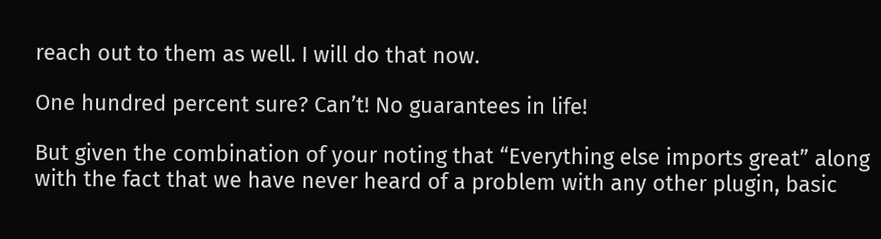reach out to them as well. I will do that now.

One hundred percent sure? Can’t! No guarantees in life!

But given the combination of your noting that “Everything else imports great” along with the fact that we have never heard of a problem with any other plugin, basic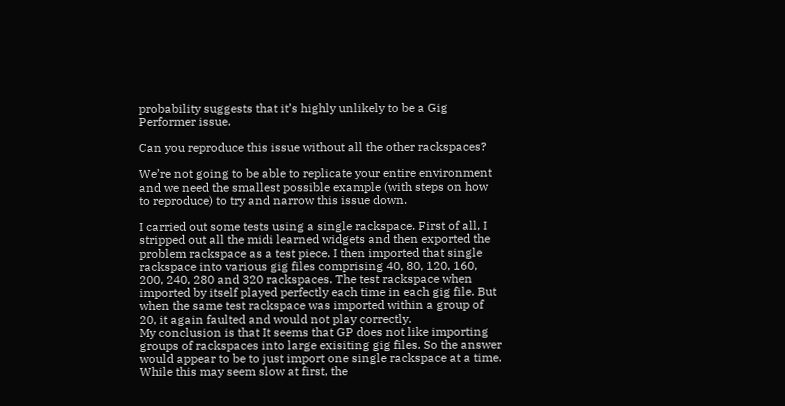probability suggests that it’s highly unlikely to be a Gig Performer issue.

Can you reproduce this issue without all the other rackspaces?

We’re not going to be able to replicate your entire environment and we need the smallest possible example (with steps on how to reproduce) to try and narrow this issue down.

I carried out some tests using a single rackspace. First of all, I stripped out all the midi learned widgets and then exported the problem rackspace as a test piece. I then imported that single rackspace into various gig files comprising 40, 80, 120, 160, 200, 240, 280 and 320 rackspaces. The test rackspace when imported by itself played perfectly each time in each gig file. But when the same test rackspace was imported within a group of 20, it again faulted and would not play correctly.
My conclusion is that It seems that GP does not like importing groups of rackspaces into large exisiting gig files. So the answer would appear to be to just import one single rackspace at a time. While this may seem slow at first, the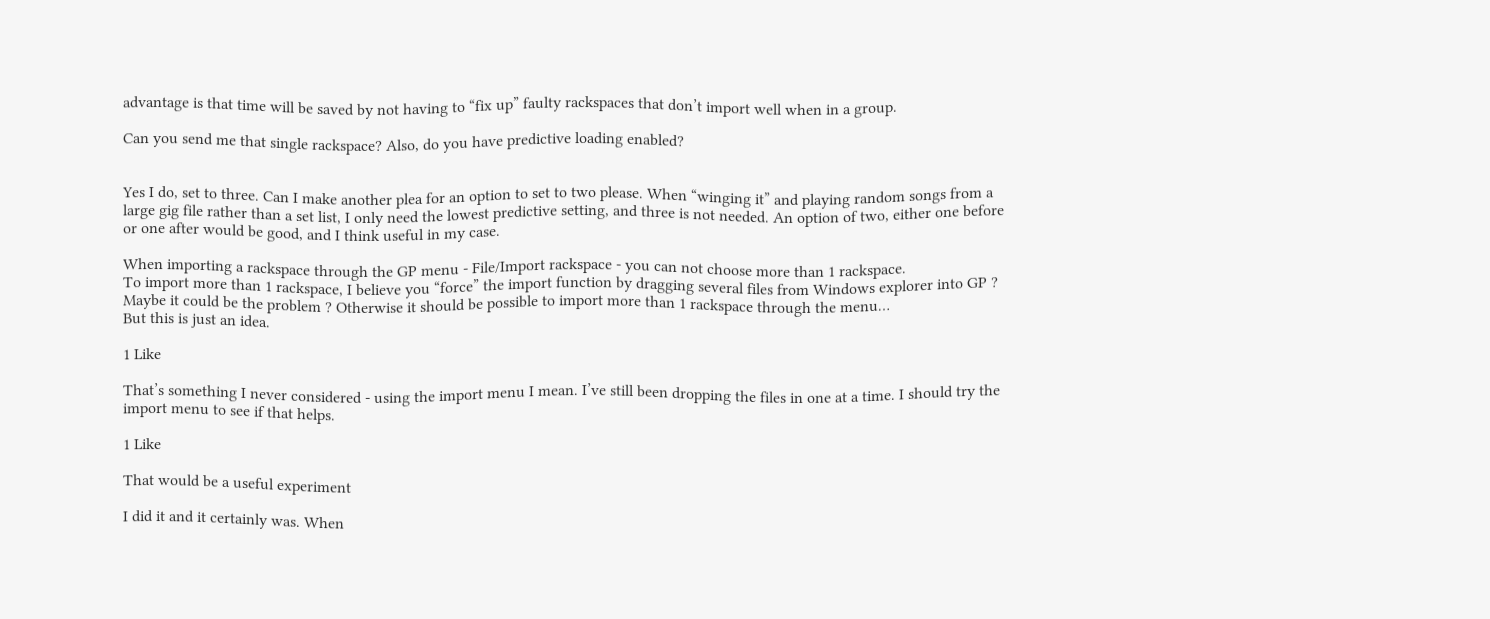advantage is that time will be saved by not having to “fix up” faulty rackspaces that don’t import well when in a group.

Can you send me that single rackspace? Also, do you have predictive loading enabled?


Yes I do, set to three. Can I make another plea for an option to set to two please. When “winging it” and playing random songs from a large gig file rather than a set list, I only need the lowest predictive setting, and three is not needed. An option of two, either one before or one after would be good, and I think useful in my case.

When importing a rackspace through the GP menu - File/Import rackspace - you can not choose more than 1 rackspace.
To import more than 1 rackspace, I believe you “force” the import function by dragging several files from Windows explorer into GP ?
Maybe it could be the problem ? Otherwise it should be possible to import more than 1 rackspace through the menu…
But this is just an idea.

1 Like

That’s something I never considered - using the import menu I mean. I’ve still been dropping the files in one at a time. I should try the import menu to see if that helps.

1 Like

That would be a useful experiment

I did it and it certainly was. When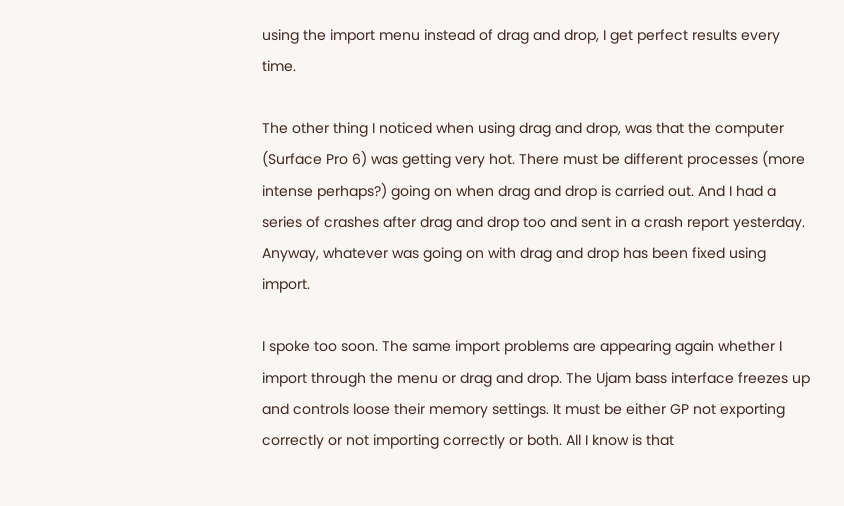using the import menu instead of drag and drop, I get perfect results every time.

The other thing I noticed when using drag and drop, was that the computer (Surface Pro 6) was getting very hot. There must be different processes (more intense perhaps?) going on when drag and drop is carried out. And I had a series of crashes after drag and drop too and sent in a crash report yesterday. Anyway, whatever was going on with drag and drop has been fixed using import.

I spoke too soon. The same import problems are appearing again whether I import through the menu or drag and drop. The Ujam bass interface freezes up and controls loose their memory settings. It must be either GP not exporting correctly or not importing correctly or both. All I know is that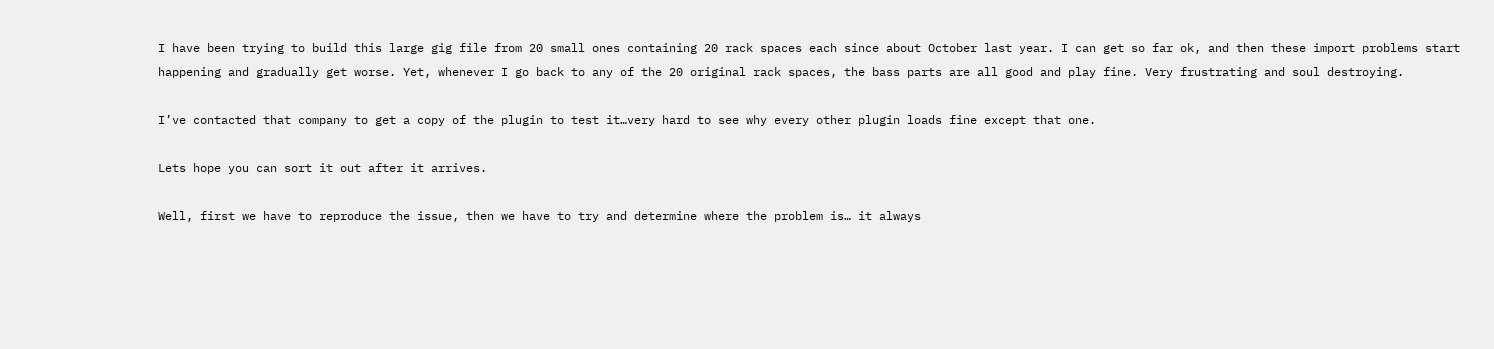I have been trying to build this large gig file from 20 small ones containing 20 rack spaces each since about October last year. I can get so far ok, and then these import problems start happening and gradually get worse. Yet, whenever I go back to any of the 20 original rack spaces, the bass parts are all good and play fine. Very frustrating and soul destroying.

I’ve contacted that company to get a copy of the plugin to test it…very hard to see why every other plugin loads fine except that one.

Lets hope you can sort it out after it arrives.

Well, first we have to reproduce the issue, then we have to try and determine where the problem is… it always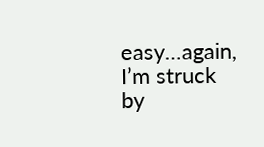easy…again, I’m struck by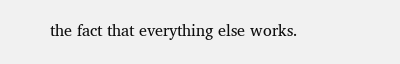the fact that everything else works.